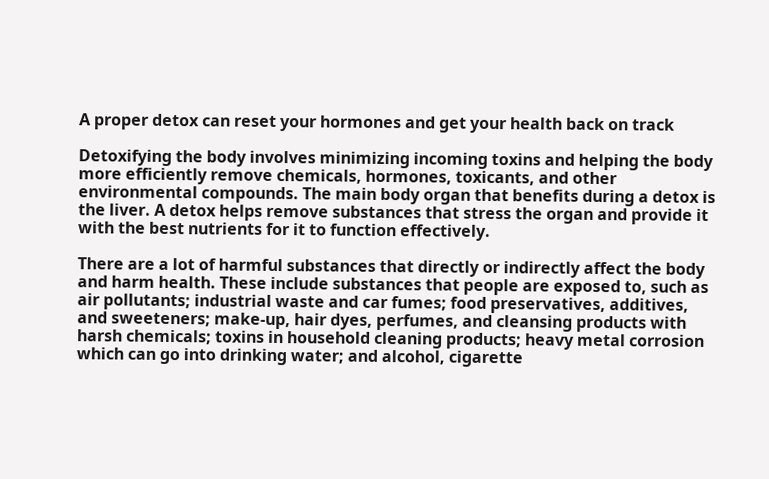A proper detox can reset your hormones and get your health back on track

Detoxifying the body involves minimizing incoming toxins and helping the body more efficiently remove chemicals, hormones, toxicants, and other environmental compounds. The main body organ that benefits during a detox is the liver. A detox helps remove substances that stress the organ and provide it with the best nutrients for it to function effectively.

There are a lot of harmful substances that directly or indirectly affect the body and harm health. These include substances that people are exposed to, such as air pollutants; industrial waste and car fumes; food preservatives, additives, and sweeteners; make-up, hair dyes, perfumes, and cleansing products with harsh chemicals; toxins in household cleaning products; heavy metal corrosion which can go into drinking water; and alcohol, cigarette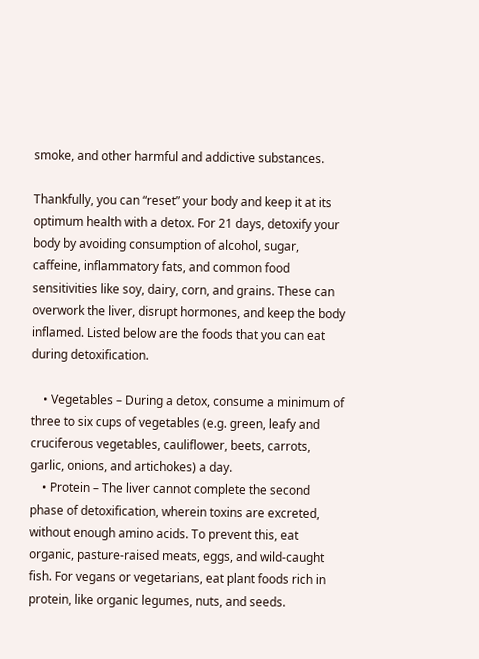smoke, and other harmful and addictive substances.

Thankfully, you can “reset” your body and keep it at its optimum health with a detox. For 21 days, detoxify your body by avoiding consumption of alcohol, sugar, caffeine, inflammatory fats, and common food sensitivities like soy, dairy, corn, and grains. These can overwork the liver, disrupt hormones, and keep the body inflamed. Listed below are the foods that you can eat during detoxification.

    • Vegetables – During a detox, consume a minimum of three to six cups of vegetables (e.g. green, leafy and cruciferous vegetables, cauliflower, beets, carrots, garlic, onions, and artichokes) a day.
    • Protein – The liver cannot complete the second phase of detoxification, wherein toxins are excreted, without enough amino acids. To prevent this, eat organic, pasture-raised meats, eggs, and wild-caught fish. For vegans or vegetarians, eat plant foods rich in protein, like organic legumes, nuts, and seeds.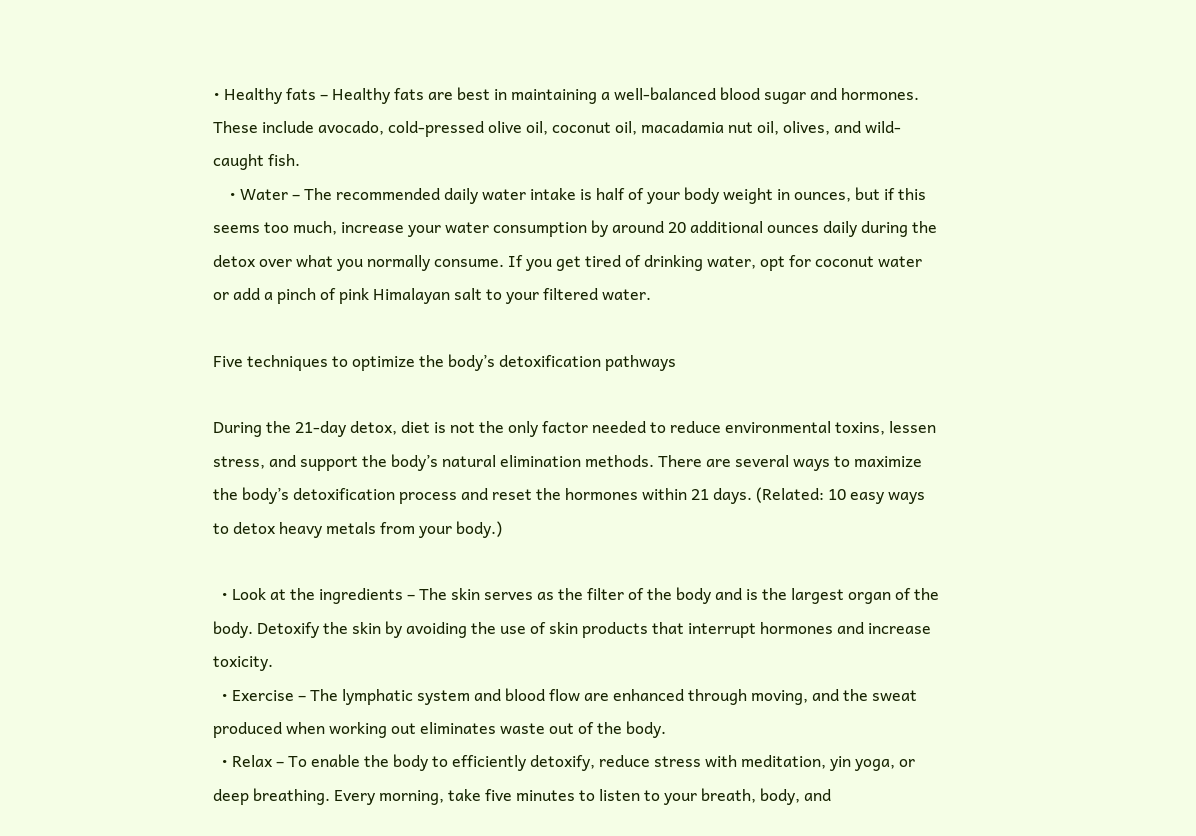• Healthy fats – Healthy fats are best in maintaining a well-balanced blood sugar and hormones. These include avocado, cold-pressed olive oil, coconut oil, macadamia nut oil, olives, and wild-caught fish.
    • Water – The recommended daily water intake is half of your body weight in ounces, but if this seems too much, increase your water consumption by around 20 additional ounces daily during the detox over what you normally consume. If you get tired of drinking water, opt for coconut water or add a pinch of pink Himalayan salt to your filtered water.

Five techniques to optimize the body’s detoxification pathways

During the 21-day detox, diet is not the only factor needed to reduce environmental toxins, lessen stress, and support the body’s natural elimination methods. There are several ways to maximize the body’s detoxification process and reset the hormones within 21 days. (Related: 10 easy ways to detox heavy metals from your body.)

  • Look at the ingredients – The skin serves as the filter of the body and is the largest organ of the body. Detoxify the skin by avoiding the use of skin products that interrupt hormones and increase toxicity.
  • Exercise – The lymphatic system and blood flow are enhanced through moving, and the sweat produced when working out eliminates waste out of the body.
  • Relax – To enable the body to efficiently detoxify, reduce stress with meditation, yin yoga, or deep breathing. Every morning, take five minutes to listen to your breath, body, and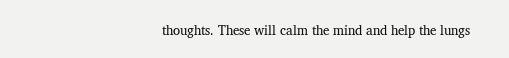thoughts. These will calm the mind and help the lungs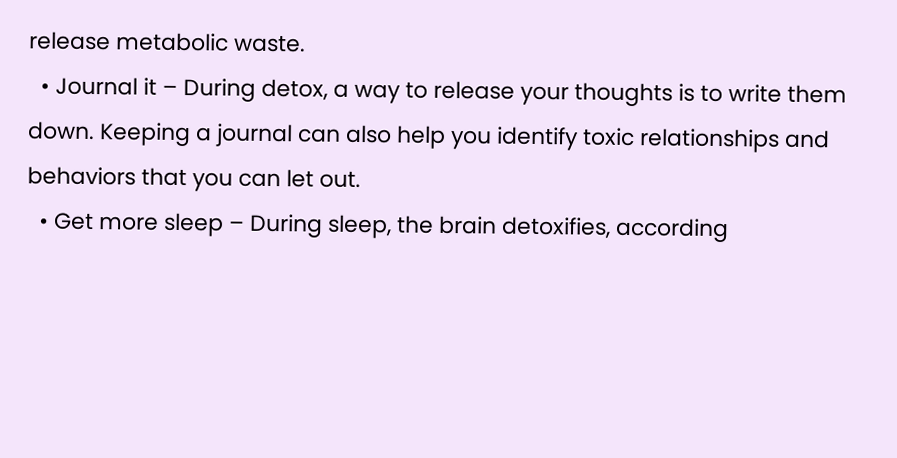release metabolic waste.
  • Journal it – During detox, a way to release your thoughts is to write them down. Keeping a journal can also help you identify toxic relationships and behaviors that you can let out.
  • Get more sleep – During sleep, the brain detoxifies, according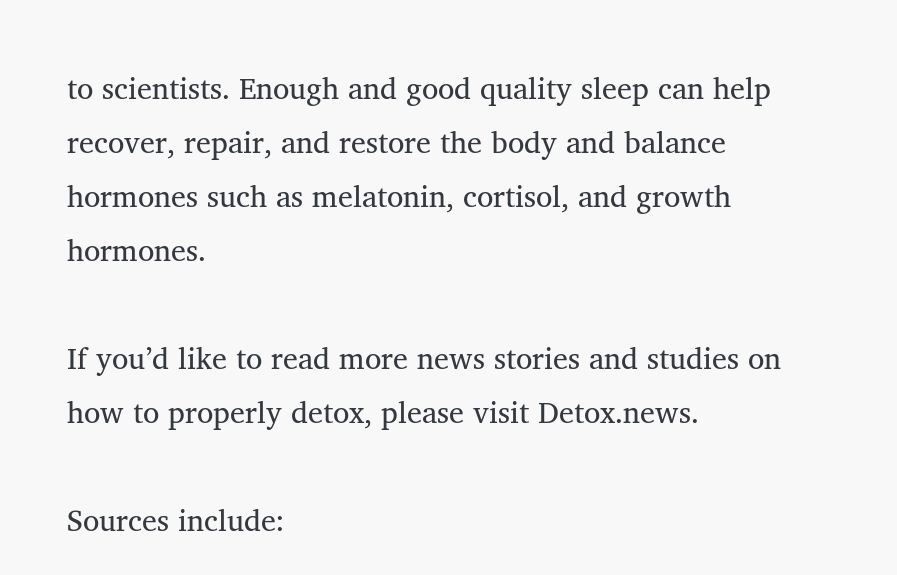to scientists. Enough and good quality sleep can help recover, repair, and restore the body and balance hormones such as melatonin, cortisol, and growth hormones.

If you’d like to read more news stories and studies on how to properly detox, please visit Detox.news.

Sources include: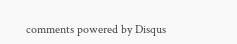comments powered by Disqus